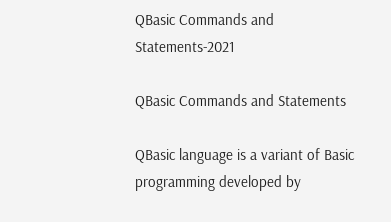QBasic Commands and Statements-2021

QBasic Commands and Statements

QBasic language is a variant of Basic programming developed by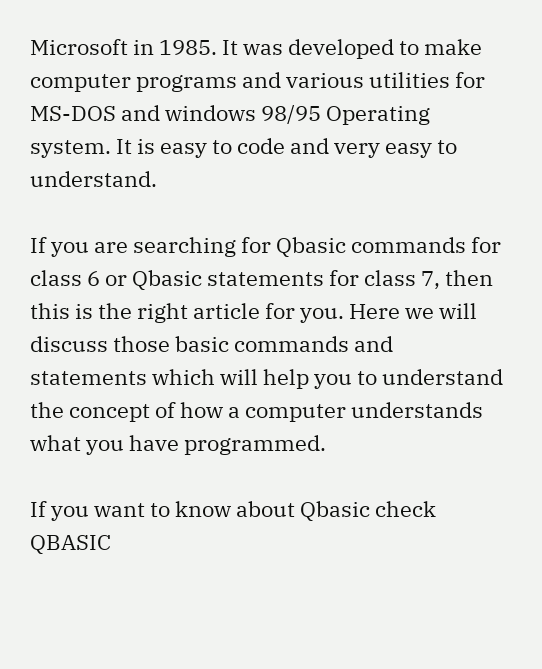Microsoft in 1985. It was developed to make computer programs and various utilities for MS-DOS and windows 98/95 Operating system. It is easy to code and very easy to understand.

If you are searching for Qbasic commands for class 6 or Qbasic statements for class 7, then this is the right article for you. Here we will discuss those basic commands and statements which will help you to understand the concept of how a computer understands what you have programmed.

If you want to know about Qbasic check QBASIC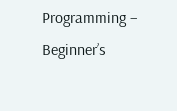Programming – Beginner’s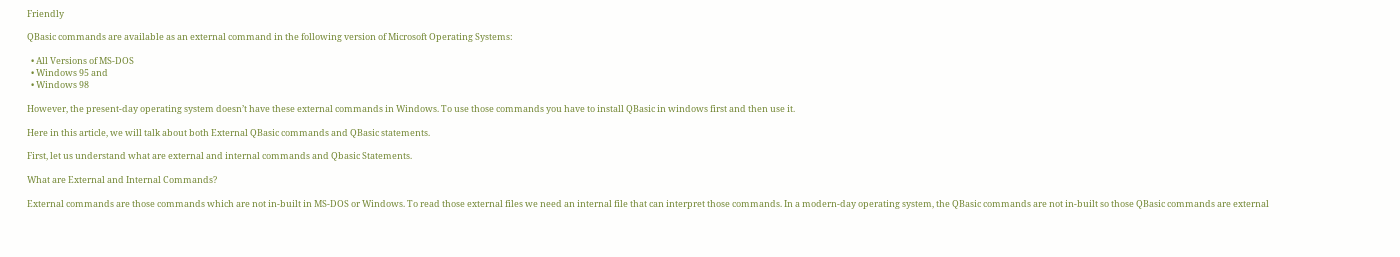Friendly

QBasic commands are available as an external command in the following version of Microsoft Operating Systems:

  • All Versions of MS-DOS
  • Windows 95 and
  • Windows 98

However, the present-day operating system doesn’t have these external commands in Windows. To use those commands you have to install QBasic in windows first and then use it.

Here in this article, we will talk about both External QBasic commands and QBasic statements.

First, let us understand what are external and internal commands and Qbasic Statements.

What are External and Internal Commands?

External commands are those commands which are not in-built in MS-DOS or Windows. To read those external files we need an internal file that can interpret those commands. In a modern-day operating system, the QBasic commands are not in-built so those QBasic commands are external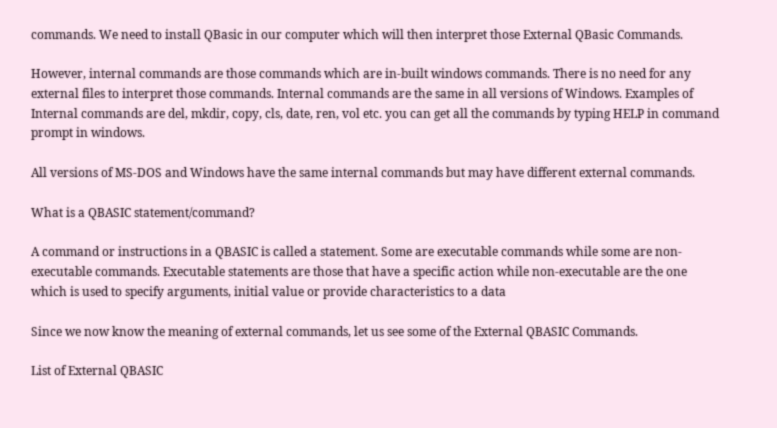commands. We need to install QBasic in our computer which will then interpret those External QBasic Commands.

However, internal commands are those commands which are in-built windows commands. There is no need for any external files to interpret those commands. Internal commands are the same in all versions of Windows. Examples of Internal commands are del, mkdir, copy, cls, date, ren, vol etc. you can get all the commands by typing HELP in command prompt in windows.

All versions of MS-DOS and Windows have the same internal commands but may have different external commands.

What is a QBASIC statement/command?

A command or instructions in a QBASIC is called a statement. Some are executable commands while some are non-executable commands. Executable statements are those that have a specific action while non-executable are the one which is used to specify arguments, initial value or provide characteristics to a data

Since we now know the meaning of external commands, let us see some of the External QBASIC Commands.

List of External QBASIC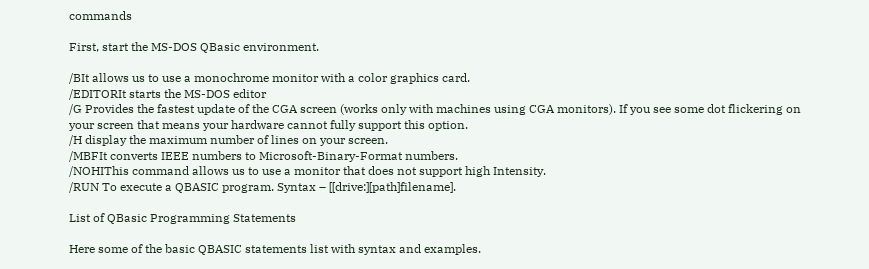commands

First, start the MS-DOS QBasic environment.

/BIt allows us to use a monochrome monitor with a color graphics card.
/EDITORIt starts the MS-DOS editor
/G Provides the fastest update of the CGA screen (works only with machines using CGA monitors). If you see some dot flickering on your screen that means your hardware cannot fully support this option.
/H display the maximum number of lines on your screen.
/MBFIt converts IEEE numbers to Microsoft-Binary-Format numbers.
/NOHIThis command allows us to use a monitor that does not support high Intensity.
/RUN To execute a QBASIC program. Syntax – [[drive:][path]filename].

List of QBasic Programming Statements

Here some of the basic QBASIC statements list with syntax and examples.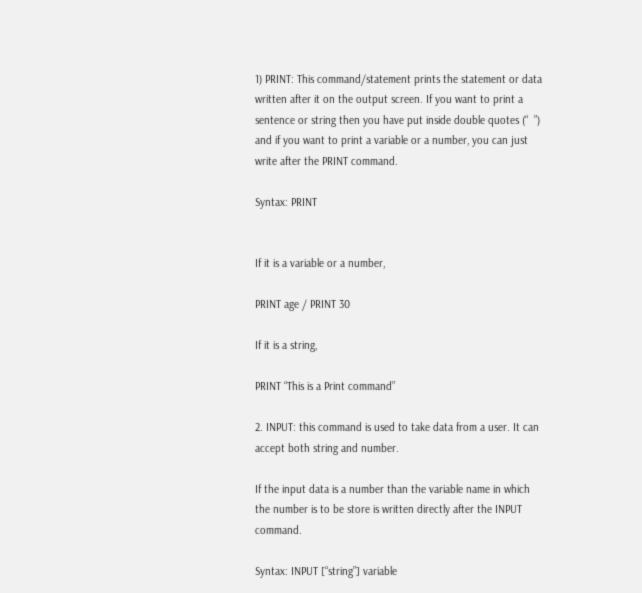1) PRINT: This command/statement prints the statement or data written after it on the output screen. If you want to print a sentence or string then you have put inside double quotes (“  ”) and if you want to print a variable or a number, you can just write after the PRINT command.

Syntax: PRINT


If it is a variable or a number,

PRINT age / PRINT 30

If it is a string,

PRINT “This is a Print command”

2. INPUT: this command is used to take data from a user. It can accept both string and number.

If the input data is a number than the variable name in which the number is to be store is written directly after the INPUT command.

Syntax: INPUT [“string”] variable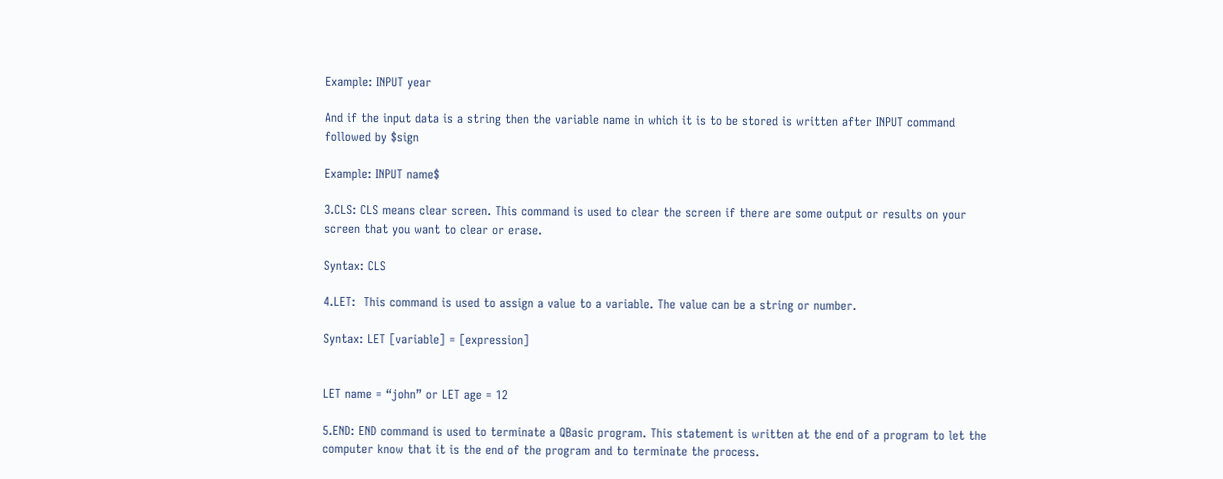Example: INPUT year

And if the input data is a string then the variable name in which it is to be stored is written after INPUT command followed by $sign

Example: INPUT name$

3.CLS: CLS means clear screen. This command is used to clear the screen if there are some output or results on your screen that you want to clear or erase.

Syntax: CLS

4.LET:  This command is used to assign a value to a variable. The value can be a string or number.

Syntax: LET [variable] = [expression]


LET name = “john” or LET age = 12

5.END: END command is used to terminate a QBasic program. This statement is written at the end of a program to let the computer know that it is the end of the program and to terminate the process.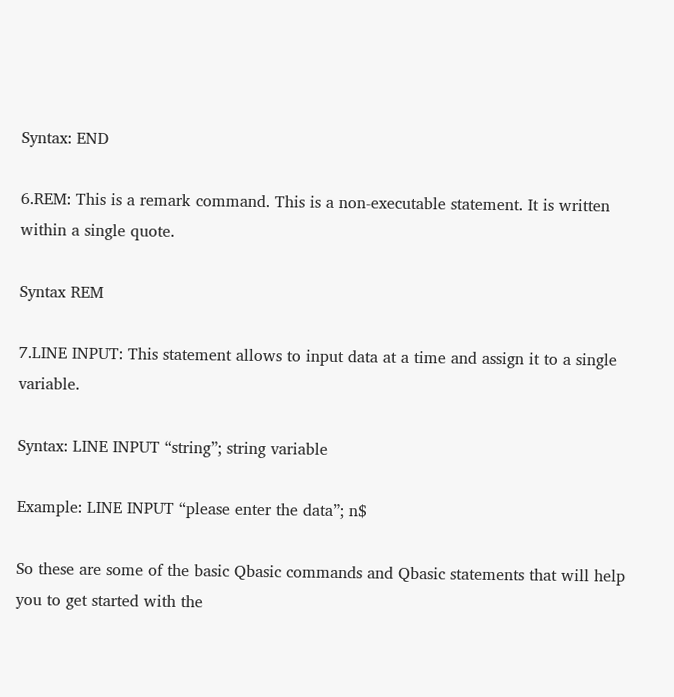Syntax: END

6.REM: This is a remark command. This is a non-executable statement. It is written within a single quote.

Syntax REM

7.LINE INPUT: This statement allows to input data at a time and assign it to a single variable.

Syntax: LINE INPUT “string”; string variable

Example: LINE INPUT “please enter the data”; n$

So these are some of the basic Qbasic commands and Qbasic statements that will help you to get started with the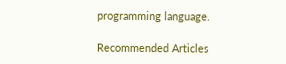programming language.

Recommended Articles